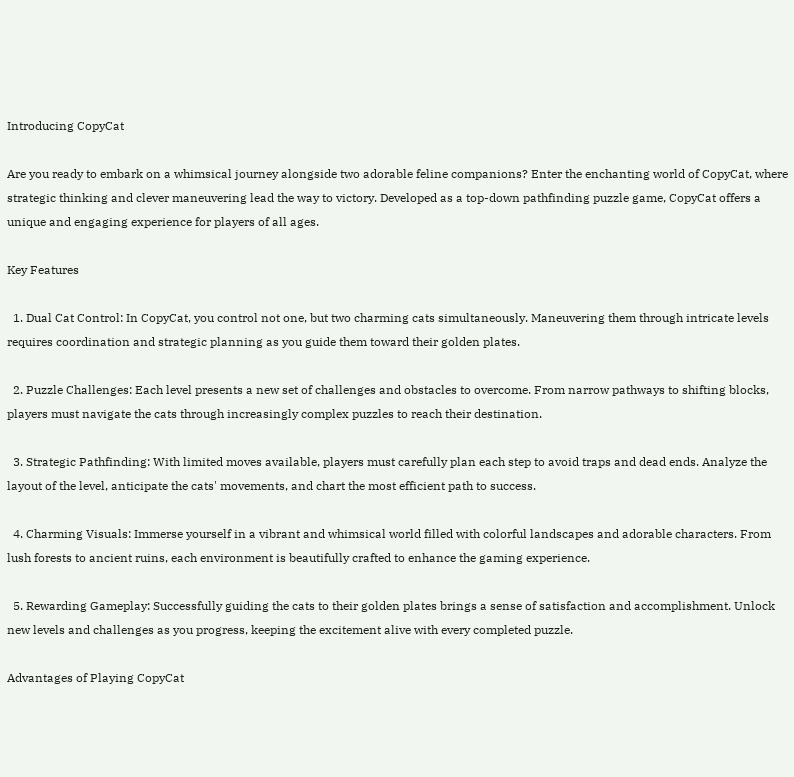Introducing CopyCat

Are you ready to embark on a whimsical journey alongside two adorable feline companions? Enter the enchanting world of CopyCat, where strategic thinking and clever maneuvering lead the way to victory. Developed as a top-down pathfinding puzzle game, CopyCat offers a unique and engaging experience for players of all ages.

Key Features

  1. Dual Cat Control: In CopyCat, you control not one, but two charming cats simultaneously. Maneuvering them through intricate levels requires coordination and strategic planning as you guide them toward their golden plates.

  2. Puzzle Challenges: Each level presents a new set of challenges and obstacles to overcome. From narrow pathways to shifting blocks, players must navigate the cats through increasingly complex puzzles to reach their destination.

  3. Strategic Pathfinding: With limited moves available, players must carefully plan each step to avoid traps and dead ends. Analyze the layout of the level, anticipate the cats' movements, and chart the most efficient path to success.

  4. Charming Visuals: Immerse yourself in a vibrant and whimsical world filled with colorful landscapes and adorable characters. From lush forests to ancient ruins, each environment is beautifully crafted to enhance the gaming experience.

  5. Rewarding Gameplay: Successfully guiding the cats to their golden plates brings a sense of satisfaction and accomplishment. Unlock new levels and challenges as you progress, keeping the excitement alive with every completed puzzle.

Advantages of Playing CopyCat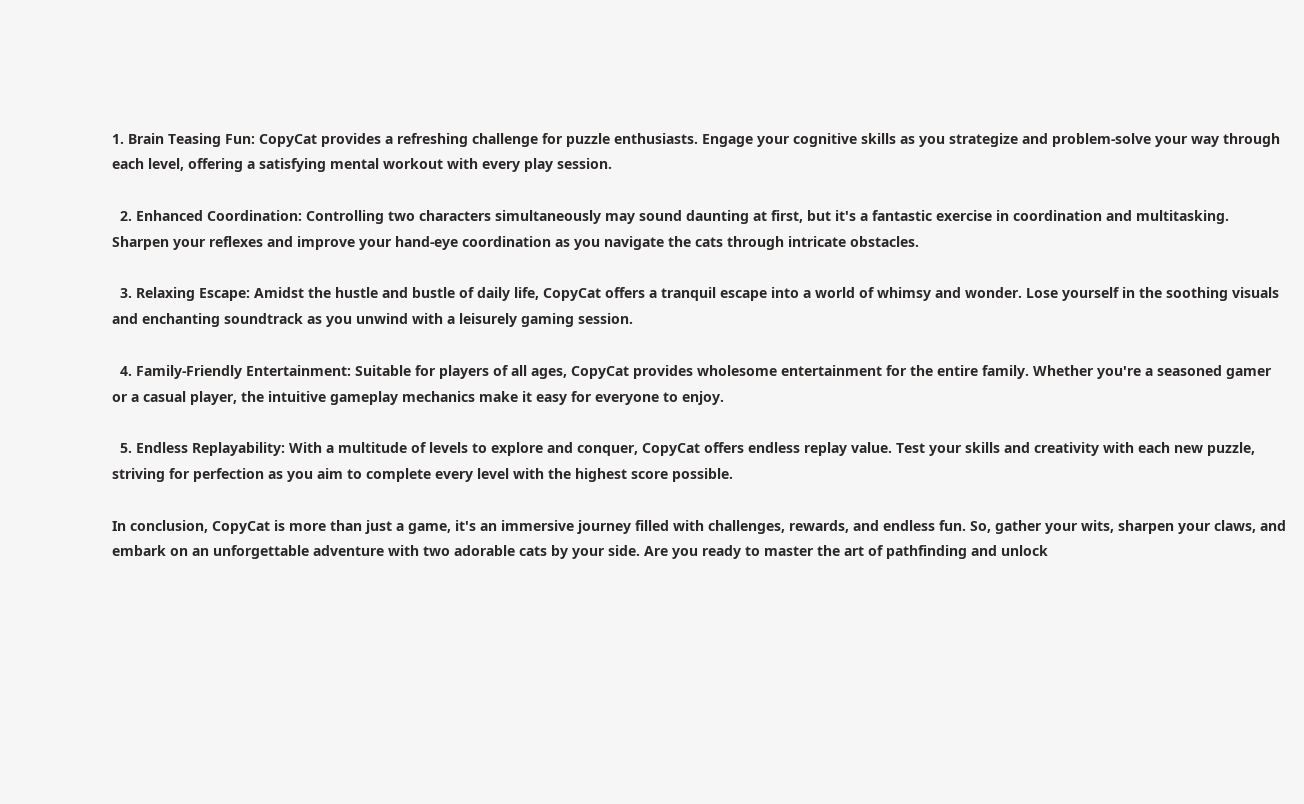1. Brain Teasing Fun: CopyCat provides a refreshing challenge for puzzle enthusiasts. Engage your cognitive skills as you strategize and problem-solve your way through each level, offering a satisfying mental workout with every play session.

  2. Enhanced Coordination: Controlling two characters simultaneously may sound daunting at first, but it's a fantastic exercise in coordination and multitasking. Sharpen your reflexes and improve your hand-eye coordination as you navigate the cats through intricate obstacles.

  3. Relaxing Escape: Amidst the hustle and bustle of daily life, CopyCat offers a tranquil escape into a world of whimsy and wonder. Lose yourself in the soothing visuals and enchanting soundtrack as you unwind with a leisurely gaming session.

  4. Family-Friendly Entertainment: Suitable for players of all ages, CopyCat provides wholesome entertainment for the entire family. Whether you're a seasoned gamer or a casual player, the intuitive gameplay mechanics make it easy for everyone to enjoy.

  5. Endless Replayability: With a multitude of levels to explore and conquer, CopyCat offers endless replay value. Test your skills and creativity with each new puzzle, striving for perfection as you aim to complete every level with the highest score possible.

In conclusion, CopyCat is more than just a game, it's an immersive journey filled with challenges, rewards, and endless fun. So, gather your wits, sharpen your claws, and embark on an unforgettable adventure with two adorable cats by your side. Are you ready to master the art of pathfinding and unlock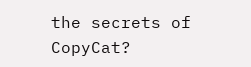the secrets of CopyCat?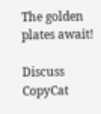The golden plates await!

Discuss CopyCat